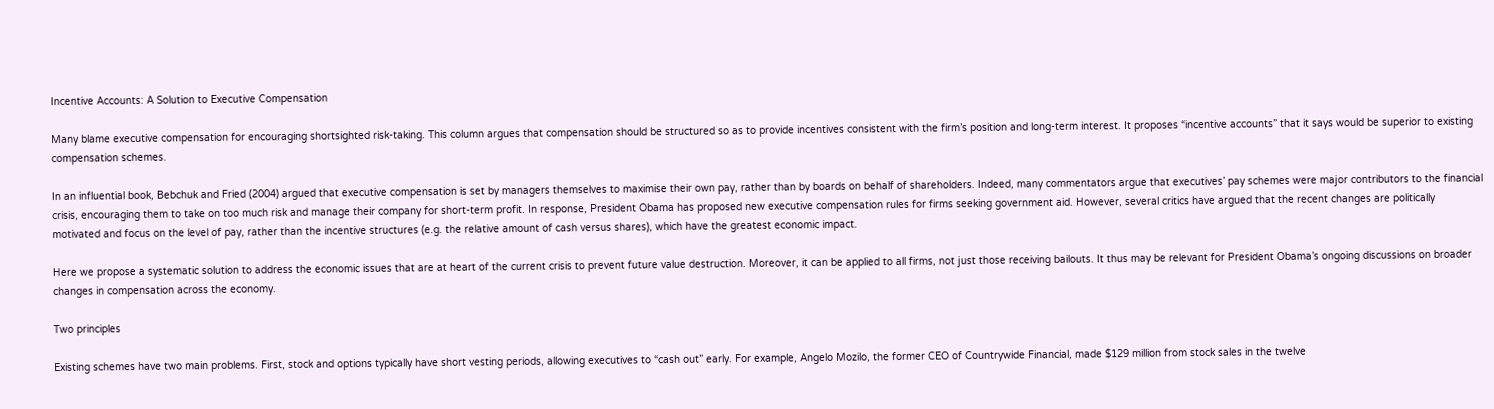Incentive Accounts: A Solution to Executive Compensation

Many blame executive compensation for encouraging shortsighted risk-taking. This column argues that compensation should be structured so as to provide incentives consistent with the firm’s position and long-term interest. It proposes “incentive accounts” that it says would be superior to existing compensation schemes.

In an influential book, Bebchuk and Fried (2004) argued that executive compensation is set by managers themselves to maximise their own pay, rather than by boards on behalf of shareholders. Indeed, many commentators argue that executives’ pay schemes were major contributors to the financial crisis, encouraging them to take on too much risk and manage their company for short-term profit. In response, President Obama has proposed new executive compensation rules for firms seeking government aid. However, several critics have argued that the recent changes are politically motivated and focus on the level of pay, rather than the incentive structures (e.g. the relative amount of cash versus shares), which have the greatest economic impact.

Here we propose a systematic solution to address the economic issues that are at heart of the current crisis to prevent future value destruction. Moreover, it can be applied to all firms, not just those receiving bailouts. It thus may be relevant for President Obama’s ongoing discussions on broader changes in compensation across the economy.

Two principles

Existing schemes have two main problems. First, stock and options typically have short vesting periods, allowing executives to “cash out” early. For example, Angelo Mozilo, the former CEO of Countrywide Financial, made $129 million from stock sales in the twelve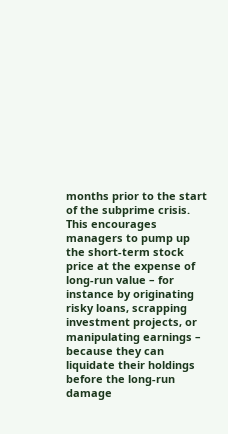months prior to the start of the subprime crisis. This encourages managers to pump up the short-term stock price at the expense of long-run value – for instance by originating risky loans, scrapping investment projects, or manipulating earnings – because they can liquidate their holdings before the long-run damage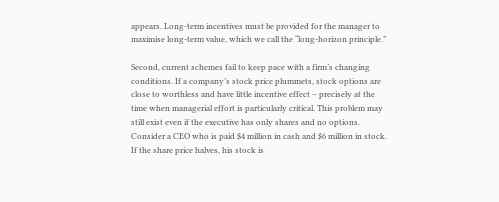appears. Long-term incentives must be provided for the manager to maximise long-term value, which we call the “long-horizon principle.”

Second, current schemes fail to keep pace with a firm’s changing conditions. If a company’s stock price plummets, stock options are close to worthless and have little incentive effect – precisely at the time when managerial effort is particularly critical. This problem may still exist even if the executive has only shares and no options. Consider a CEO who is paid $4 million in cash and $6 million in stock. If the share price halves, his stock is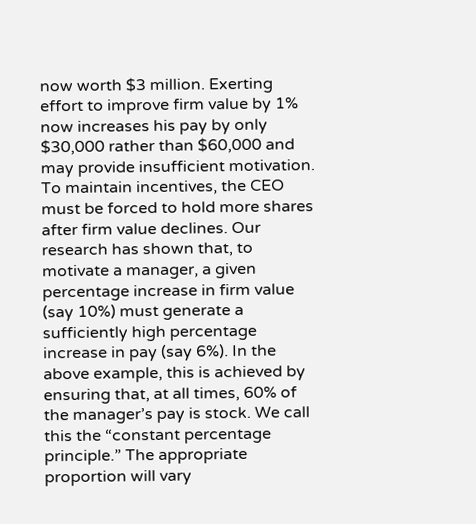now worth $3 million. Exerting effort to improve firm value by 1% now increases his pay by only $30,000 rather than $60,000 and may provide insufficient motivation. To maintain incentives, the CEO must be forced to hold more shares after firm value declines. Our research has shown that, to motivate a manager, a given percentage increase in firm value (say 10%) must generate a sufficiently high percentage increase in pay (say 6%). In the above example, this is achieved by ensuring that, at all times, 60% of the manager’s pay is stock. We call this the “constant percentage principle.” The appropriate proportion will vary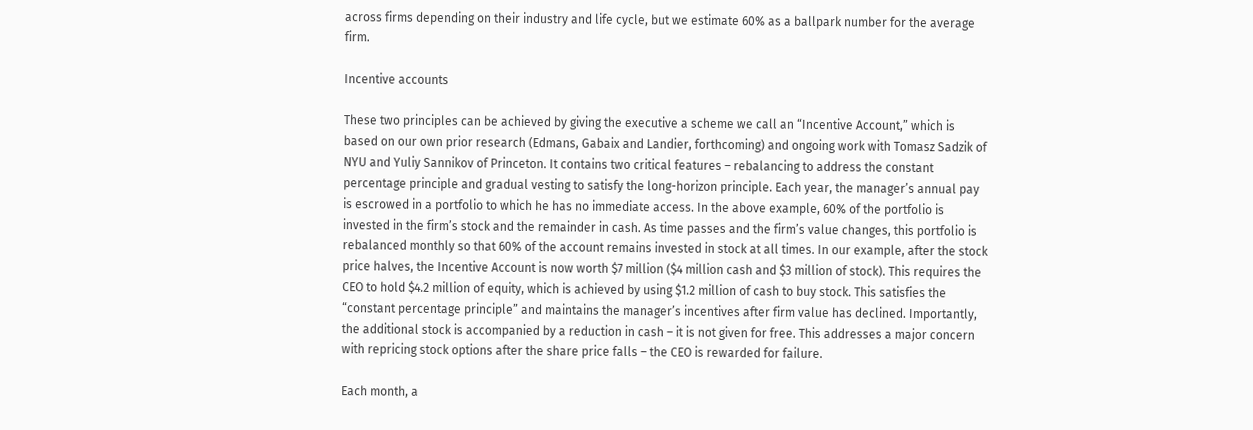across firms depending on their industry and life cycle, but we estimate 60% as a ballpark number for the average firm.

Incentive accounts

These two principles can be achieved by giving the executive a scheme we call an “Incentive Account,” which is based on our own prior research (Edmans, Gabaix and Landier, forthcoming) and ongoing work with Tomasz Sadzik of NYU and Yuliy Sannikov of Princeton. It contains two critical features – rebalancing to address the constant percentage principle and gradual vesting to satisfy the long-horizon principle. Each year, the manager’s annual pay is escrowed in a portfolio to which he has no immediate access. In the above example, 60% of the portfolio is invested in the firm’s stock and the remainder in cash. As time passes and the firm’s value changes, this portfolio is rebalanced monthly so that 60% of the account remains invested in stock at all times. In our example, after the stock price halves, the Incentive Account is now worth $7 million ($4 million cash and $3 million of stock). This requires the CEO to hold $4.2 million of equity, which is achieved by using $1.2 million of cash to buy stock. This satisfies the “constant percentage principle” and maintains the manager’s incentives after firm value has declined. Importantly, the additional stock is accompanied by a reduction in cash – it is not given for free. This addresses a major concern with repricing stock options after the share price falls – the CEO is rewarded for failure.

Each month, a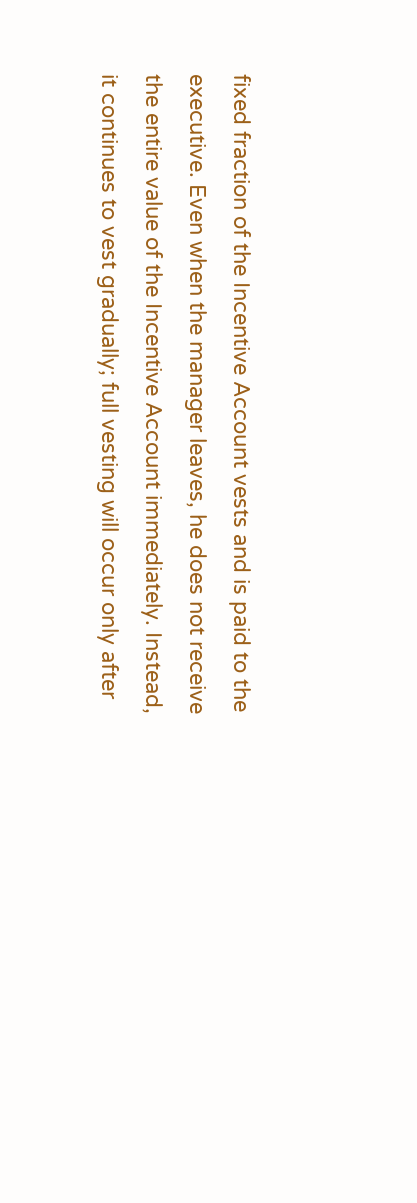fixed fraction of the Incentive Account vests and is paid to the executive. Even when the manager leaves, he does not receive the entire value of the Incentive Account immediately. Instead, it continues to vest gradually; full vesting will occur only after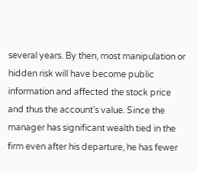several years. By then, most manipulation or hidden risk will have become public information and affected the stock price and thus the account’s value. Since the manager has significant wealth tied in the firm even after his departure, he has fewer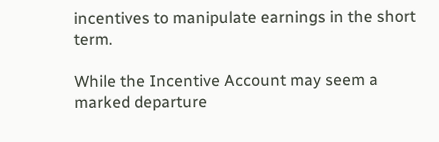incentives to manipulate earnings in the short term.

While the Incentive Account may seem a marked departure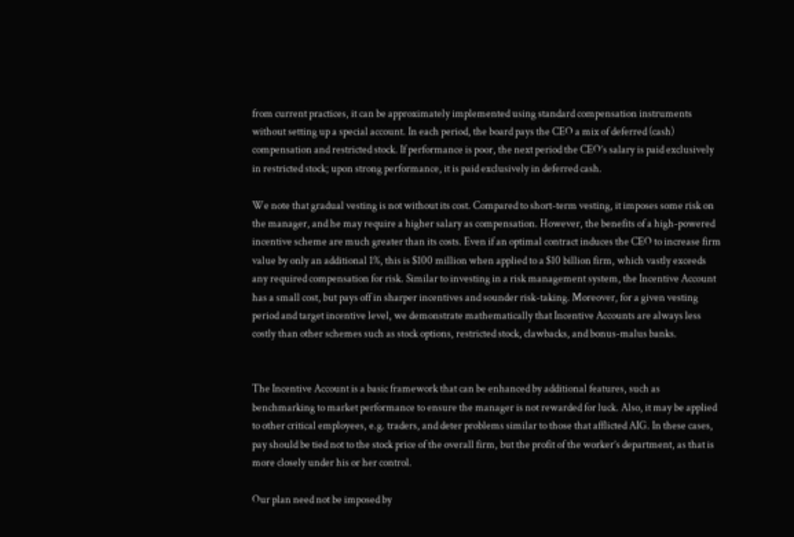from current practices, it can be approximately implemented using standard compensation instruments without setting up a special account. In each period, the board pays the CEO a mix of deferred (cash) compensation and restricted stock. If performance is poor, the next period the CEO’s salary is paid exclusively in restricted stock; upon strong performance, it is paid exclusively in deferred cash.

We note that gradual vesting is not without its cost. Compared to short-term vesting, it imposes some risk on the manager, and he may require a higher salary as compensation. However, the benefits of a high-powered incentive scheme are much greater than its costs. Even if an optimal contract induces the CEO to increase firm value by only an additional 1%, this is $100 million when applied to a $10 billion firm, which vastly exceeds any required compensation for risk. Similar to investing in a risk management system, the Incentive Account has a small cost, but pays off in sharper incentives and sounder risk-taking. Moreover, for a given vesting period and target incentive level, we demonstrate mathematically that Incentive Accounts are always less costly than other schemes such as stock options, restricted stock, clawbacks, and bonus-malus banks.


The Incentive Account is a basic framework that can be enhanced by additional features, such as benchmarking to market performance to ensure the manager is not rewarded for luck. Also, it may be applied to other critical employees, e.g. traders, and deter problems similar to those that afflicted AIG. In these cases, pay should be tied not to the stock price of the overall firm, but the profit of the worker’s department, as that is more closely under his or her control.

Our plan need not be imposed by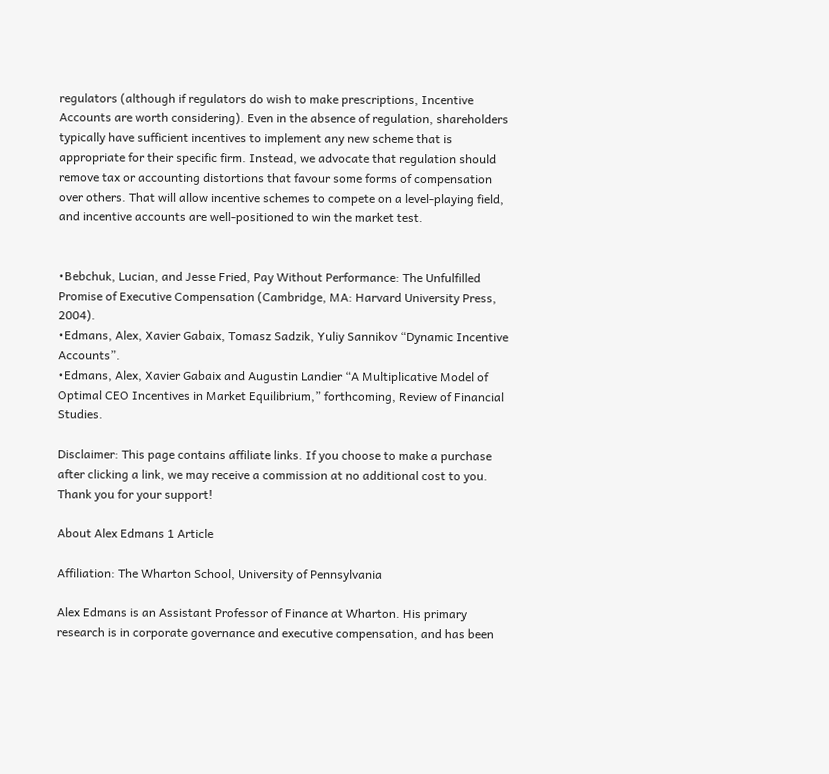regulators (although if regulators do wish to make prescriptions, Incentive Accounts are worth considering). Even in the absence of regulation, shareholders typically have sufficient incentives to implement any new scheme that is appropriate for their specific firm. Instead, we advocate that regulation should remove tax or accounting distortions that favour some forms of compensation over others. That will allow incentive schemes to compete on a level-playing field, and incentive accounts are well-positioned to win the market test.


•Bebchuk, Lucian, and Jesse Fried, Pay Without Performance: The Unfulfilled Promise of Executive Compensation (Cambridge, MA: Harvard University Press, 2004).
•Edmans, Alex, Xavier Gabaix, Tomasz Sadzik, Yuliy Sannikov “Dynamic Incentive Accounts”.
•Edmans, Alex, Xavier Gabaix and Augustin Landier “A Multiplicative Model of Optimal CEO Incentives in Market Equilibrium,” forthcoming, Review of Financial Studies.

Disclaimer: This page contains affiliate links. If you choose to make a purchase after clicking a link, we may receive a commission at no additional cost to you. Thank you for your support!

About Alex Edmans 1 Article

Affiliation: The Wharton School, University of Pennsylvania

Alex Edmans is an Assistant Professor of Finance at Wharton. His primary research is in corporate governance and executive compensation, and has been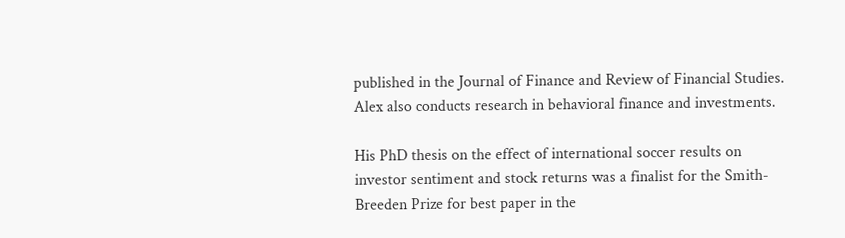published in the Journal of Finance and Review of Financial Studies. Alex also conducts research in behavioral finance and investments.

His PhD thesis on the effect of international soccer results on investor sentiment and stock returns was a finalist for the Smith-Breeden Prize for best paper in the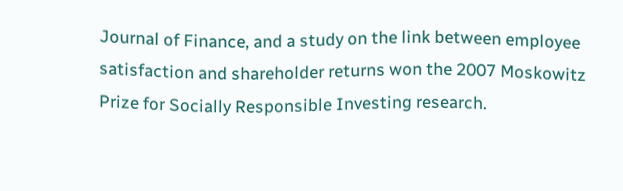Journal of Finance, and a study on the link between employee satisfaction and shareholder returns won the 2007 Moskowitz Prize for Socially Responsible Investing research.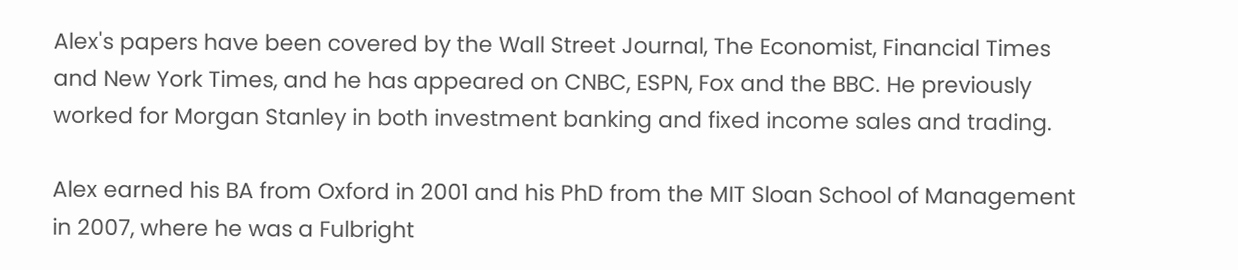Alex's papers have been covered by the Wall Street Journal, The Economist, Financial Times and New York Times, and he has appeared on CNBC, ESPN, Fox and the BBC. He previously worked for Morgan Stanley in both investment banking and fixed income sales and trading.

Alex earned his BA from Oxford in 2001 and his PhD from the MIT Sloan School of Management in 2007, where he was a Fulbright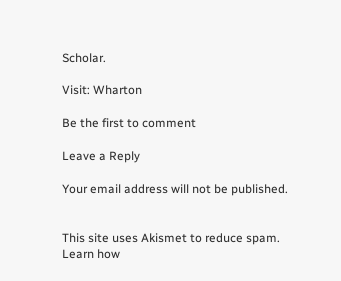Scholar.

Visit: Wharton

Be the first to comment

Leave a Reply

Your email address will not be published.


This site uses Akismet to reduce spam. Learn how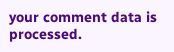your comment data is processed.